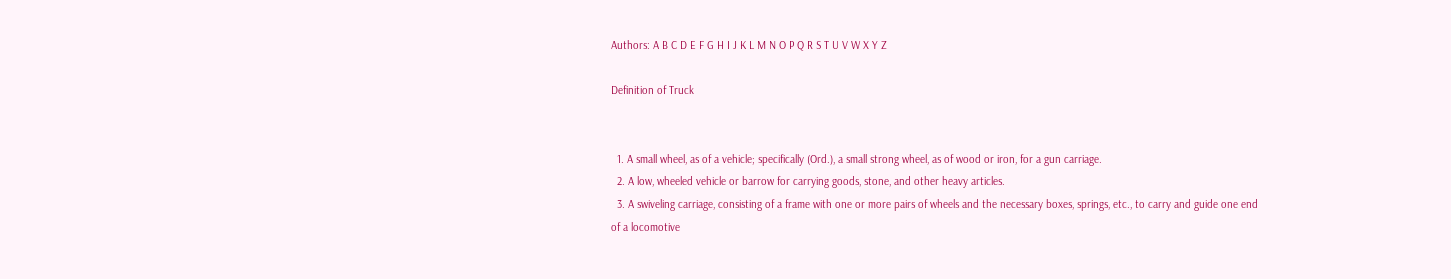Authors: A B C D E F G H I J K L M N O P Q R S T U V W X Y Z

Definition of Truck


  1. A small wheel, as of a vehicle; specifically (Ord.), a small strong wheel, as of wood or iron, for a gun carriage.
  2. A low, wheeled vehicle or barrow for carrying goods, stone, and other heavy articles.
  3. A swiveling carriage, consisting of a frame with one or more pairs of wheels and the necessary boxes, springs, etc., to carry and guide one end of a locomotive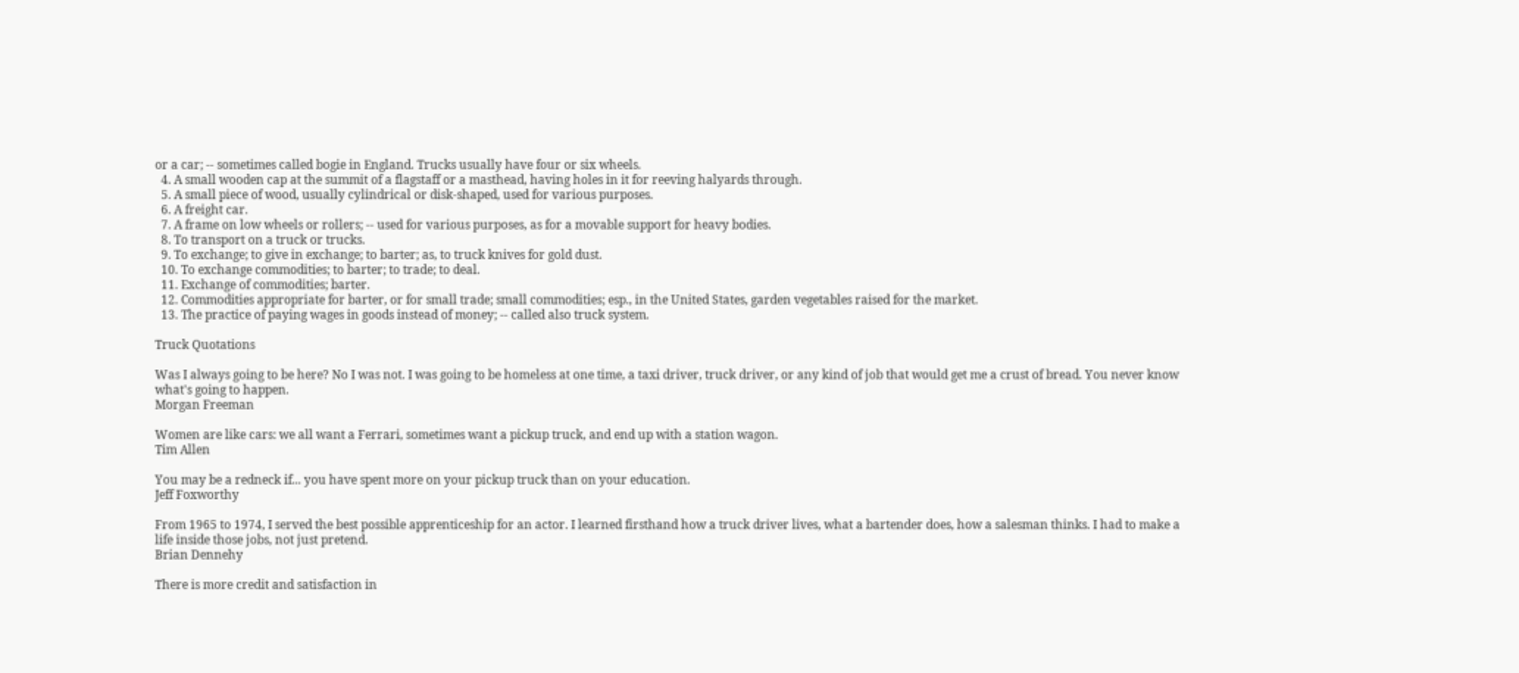or a car; -- sometimes called bogie in England. Trucks usually have four or six wheels.
  4. A small wooden cap at the summit of a flagstaff or a masthead, having holes in it for reeving halyards through.
  5. A small piece of wood, usually cylindrical or disk-shaped, used for various purposes.
  6. A freight car.
  7. A frame on low wheels or rollers; -- used for various purposes, as for a movable support for heavy bodies.
  8. To transport on a truck or trucks.
  9. To exchange; to give in exchange; to barter; as, to truck knives for gold dust.
  10. To exchange commodities; to barter; to trade; to deal.
  11. Exchange of commodities; barter.
  12. Commodities appropriate for barter, or for small trade; small commodities; esp., in the United States, garden vegetables raised for the market.
  13. The practice of paying wages in goods instead of money; -- called also truck system.

Truck Quotations

Was I always going to be here? No I was not. I was going to be homeless at one time, a taxi driver, truck driver, or any kind of job that would get me a crust of bread. You never know what's going to happen.
Morgan Freeman

Women are like cars: we all want a Ferrari, sometimes want a pickup truck, and end up with a station wagon.
Tim Allen

You may be a redneck if... you have spent more on your pickup truck than on your education.
Jeff Foxworthy

From 1965 to 1974, I served the best possible apprenticeship for an actor. I learned firsthand how a truck driver lives, what a bartender does, how a salesman thinks. I had to make a life inside those jobs, not just pretend.
Brian Dennehy

There is more credit and satisfaction in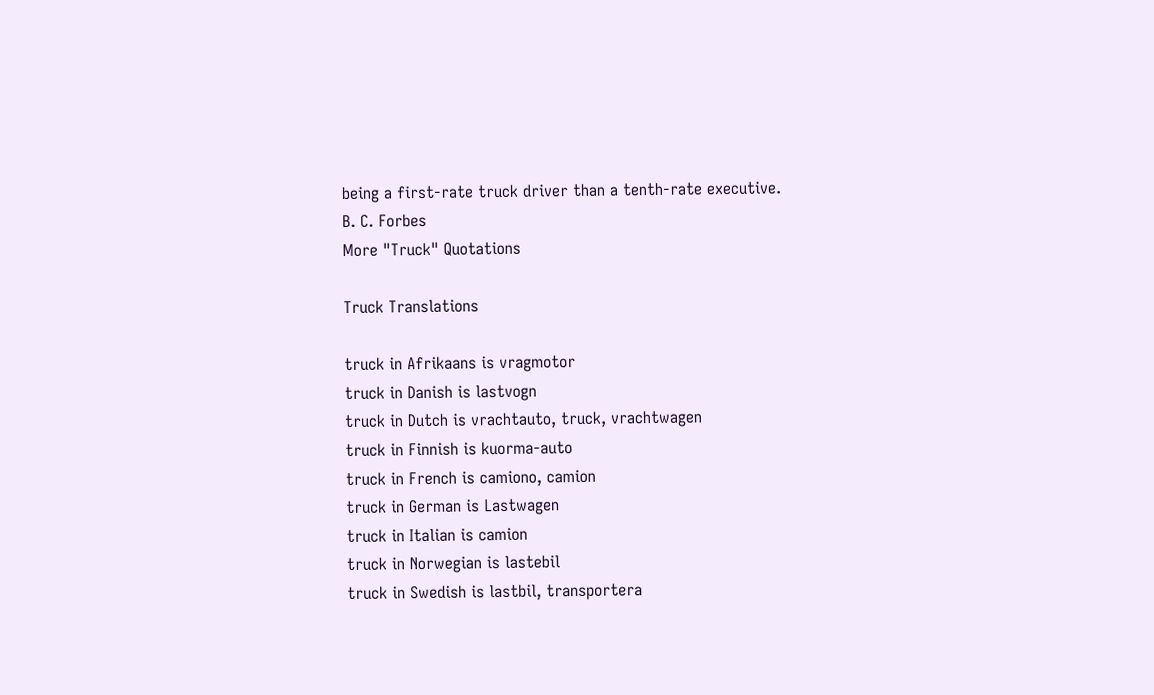being a first-rate truck driver than a tenth-rate executive.
B. C. Forbes
More "Truck" Quotations

Truck Translations

truck in Afrikaans is vragmotor
truck in Danish is lastvogn
truck in Dutch is vrachtauto, truck, vrachtwagen
truck in Finnish is kuorma-auto
truck in French is camiono, camion
truck in German is Lastwagen
truck in Italian is camion
truck in Norwegian is lastebil
truck in Swedish is lastbil, transportera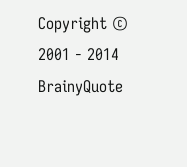Copyright © 2001 - 2014 BrainyQuote